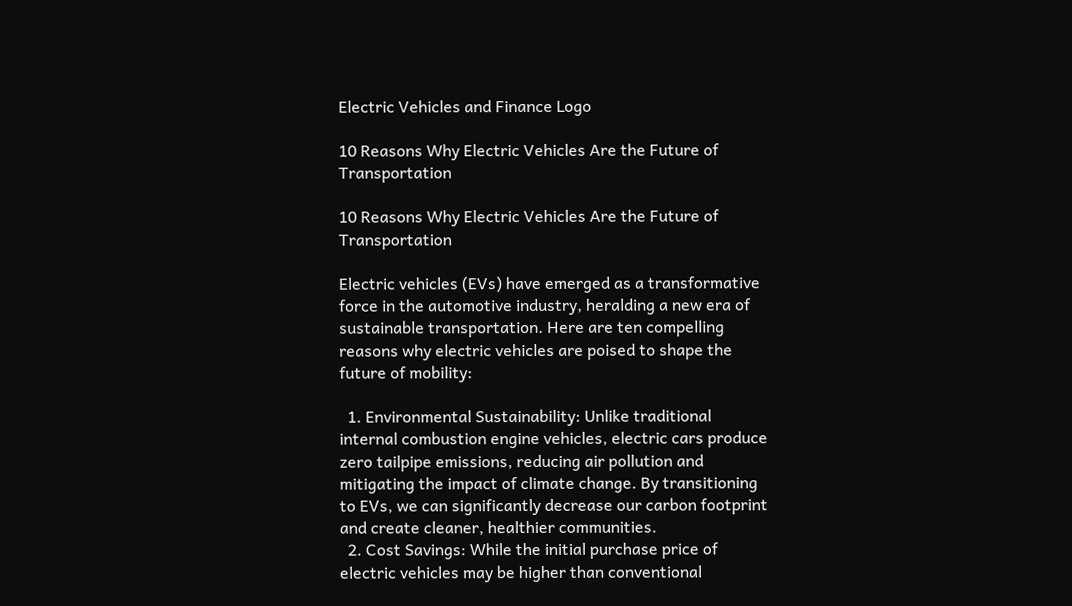Electric Vehicles and Finance Logo

10 Reasons Why Electric Vehicles Are the Future of Transportation

10 Reasons Why Electric Vehicles Are the Future of Transportation

Electric vehicles (EVs) have emerged as a transformative force in the automotive industry, heralding a new era of sustainable transportation. Here are ten compelling reasons why electric vehicles are poised to shape the future of mobility:

  1. Environmental Sustainability: Unlike traditional internal combustion engine vehicles, electric cars produce zero tailpipe emissions, reducing air pollution and mitigating the impact of climate change. By transitioning to EVs, we can significantly decrease our carbon footprint and create cleaner, healthier communities.
  2. Cost Savings: While the initial purchase price of electric vehicles may be higher than conventional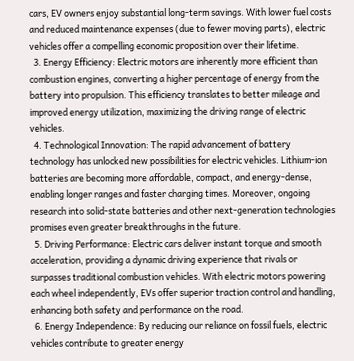cars, EV owners enjoy substantial long-term savings. With lower fuel costs and reduced maintenance expenses (due to fewer moving parts), electric vehicles offer a compelling economic proposition over their lifetime.
  3. Energy Efficiency: Electric motors are inherently more efficient than combustion engines, converting a higher percentage of energy from the battery into propulsion. This efficiency translates to better mileage and improved energy utilization, maximizing the driving range of electric vehicles.
  4. Technological Innovation: The rapid advancement of battery technology has unlocked new possibilities for electric vehicles. Lithium-ion batteries are becoming more affordable, compact, and energy-dense, enabling longer ranges and faster charging times. Moreover, ongoing research into solid-state batteries and other next-generation technologies promises even greater breakthroughs in the future.
  5. Driving Performance: Electric cars deliver instant torque and smooth acceleration, providing a dynamic driving experience that rivals or surpasses traditional combustion vehicles. With electric motors powering each wheel independently, EVs offer superior traction control and handling, enhancing both safety and performance on the road.
  6. Energy Independence: By reducing our reliance on fossil fuels, electric vehicles contribute to greater energy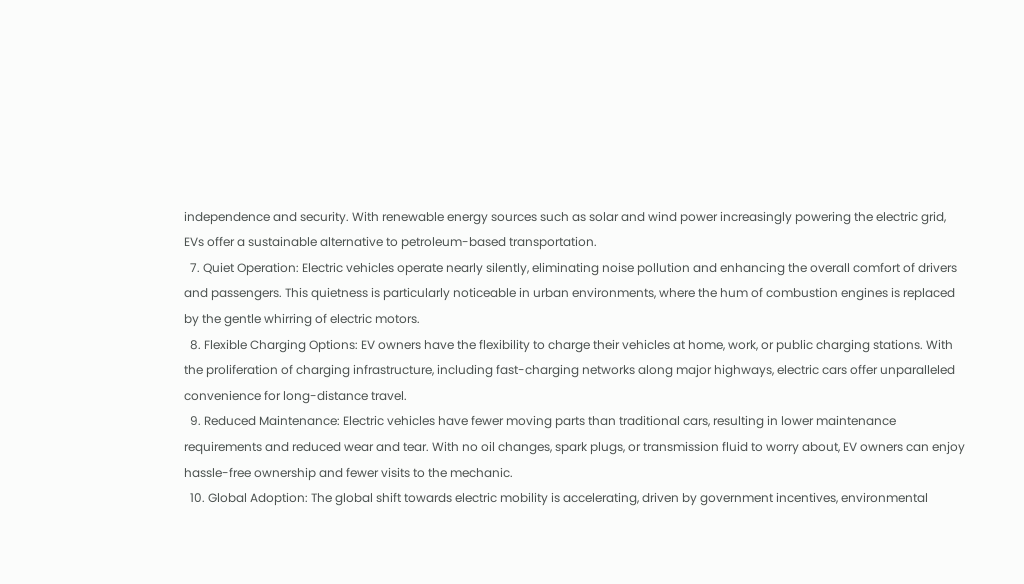independence and security. With renewable energy sources such as solar and wind power increasingly powering the electric grid, EVs offer a sustainable alternative to petroleum-based transportation.
  7. Quiet Operation: Electric vehicles operate nearly silently, eliminating noise pollution and enhancing the overall comfort of drivers and passengers. This quietness is particularly noticeable in urban environments, where the hum of combustion engines is replaced by the gentle whirring of electric motors.
  8. Flexible Charging Options: EV owners have the flexibility to charge their vehicles at home, work, or public charging stations. With the proliferation of charging infrastructure, including fast-charging networks along major highways, electric cars offer unparalleled convenience for long-distance travel.
  9. Reduced Maintenance: Electric vehicles have fewer moving parts than traditional cars, resulting in lower maintenance requirements and reduced wear and tear. With no oil changes, spark plugs, or transmission fluid to worry about, EV owners can enjoy hassle-free ownership and fewer visits to the mechanic.
  10. Global Adoption: The global shift towards electric mobility is accelerating, driven by government incentives, environmental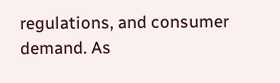regulations, and consumer demand. As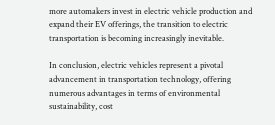more automakers invest in electric vehicle production and expand their EV offerings, the transition to electric transportation is becoming increasingly inevitable.

In conclusion, electric vehicles represent a pivotal advancement in transportation technology, offering numerous advantages in terms of environmental sustainability, cost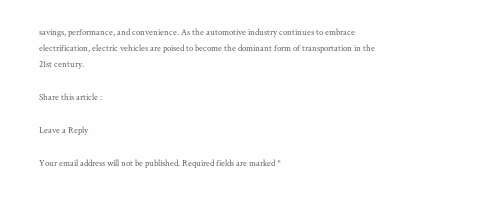savings, performance, and convenience. As the automotive industry continues to embrace electrification, electric vehicles are poised to become the dominant form of transportation in the 21st century.

Share this article :

Leave a Reply

Your email address will not be published. Required fields are marked *